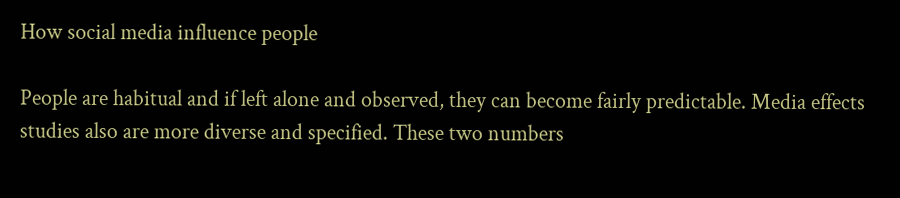How social media influence people

People are habitual and if left alone and observed, they can become fairly predictable. Media effects studies also are more diverse and specified. These two numbers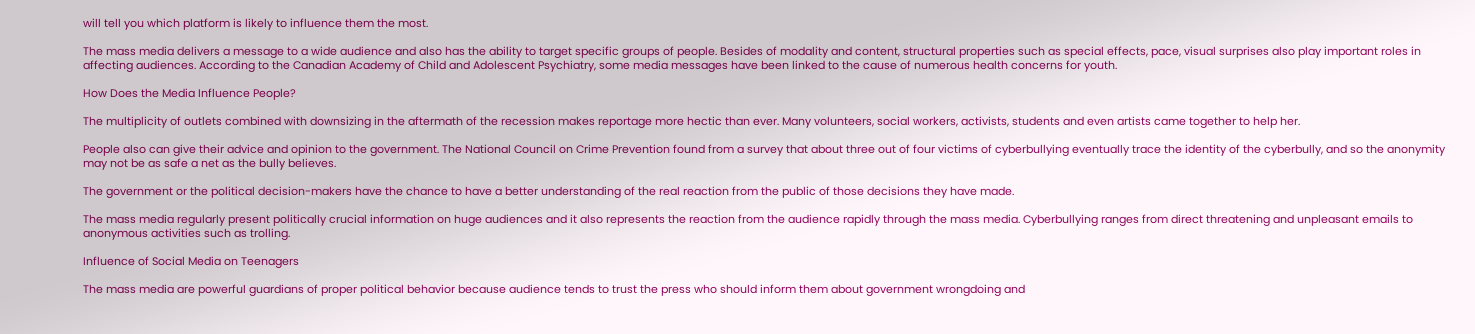will tell you which platform is likely to influence them the most.

The mass media delivers a message to a wide audience and also has the ability to target specific groups of people. Besides of modality and content, structural properties such as special effects, pace, visual surprises also play important roles in affecting audiences. According to the Canadian Academy of Child and Adolescent Psychiatry, some media messages have been linked to the cause of numerous health concerns for youth.

How Does the Media Influence People?

The multiplicity of outlets combined with downsizing in the aftermath of the recession makes reportage more hectic than ever. Many volunteers, social workers, activists, students and even artists came together to help her.

People also can give their advice and opinion to the government. The National Council on Crime Prevention found from a survey that about three out of four victims of cyberbullying eventually trace the identity of the cyberbully, and so the anonymity may not be as safe a net as the bully believes.

The government or the political decision-makers have the chance to have a better understanding of the real reaction from the public of those decisions they have made.

The mass media regularly present politically crucial information on huge audiences and it also represents the reaction from the audience rapidly through the mass media. Cyberbullying ranges from direct threatening and unpleasant emails to anonymous activities such as trolling.

Influence of Social Media on Teenagers

The mass media are powerful guardians of proper political behavior because audience tends to trust the press who should inform them about government wrongdoing and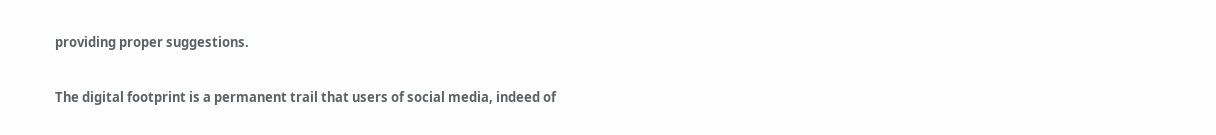providing proper suggestions.

The digital footprint is a permanent trail that users of social media, indeed of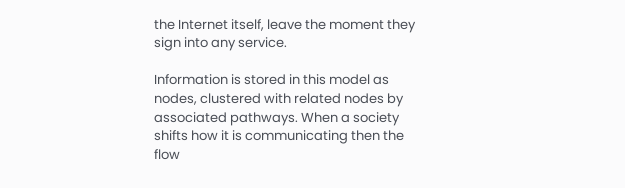the Internet itself, leave the moment they sign into any service.

Information is stored in this model as nodes, clustered with related nodes by associated pathways. When a society shifts how it is communicating then the flow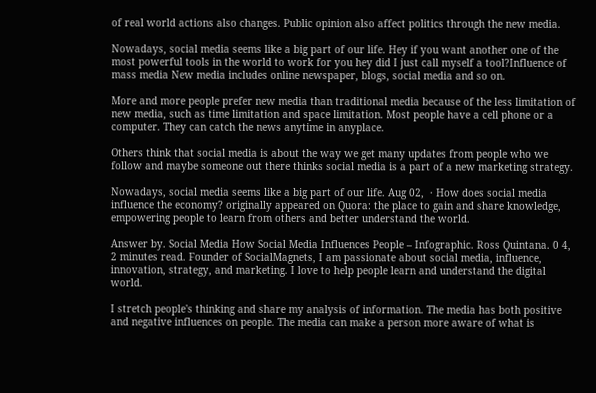of real world actions also changes. Public opinion also affect politics through the new media.

Nowadays, social media seems like a big part of our life. Hey if you want another one of the most powerful tools in the world to work for you hey did I just call myself a tool?Influence of mass media New media includes online newspaper, blogs, social media and so on.

More and more people prefer new media than traditional media because of the less limitation of new media, such as time limitation and space limitation. Most people have a cell phone or a computer. They can catch the news anytime in anyplace.

Others think that social media is about the way we get many updates from people who we follow and maybe someone out there thinks social media is a part of a new marketing strategy.

Nowadays, social media seems like a big part of our life. Aug 02,  · How does social media influence the economy? originally appeared on Quora: the place to gain and share knowledge, empowering people to learn from others and better understand the world.

Answer by. Social Media How Social Media Influences People – Infographic. Ross Quintana. 0 4, 2 minutes read. Founder of SocialMagnets, I am passionate about social media, influence, innovation, strategy, and marketing. I love to help people learn and understand the digital world.

I stretch people's thinking and share my analysis of information. The media has both positive and negative influences on people. The media can make a person more aware of what is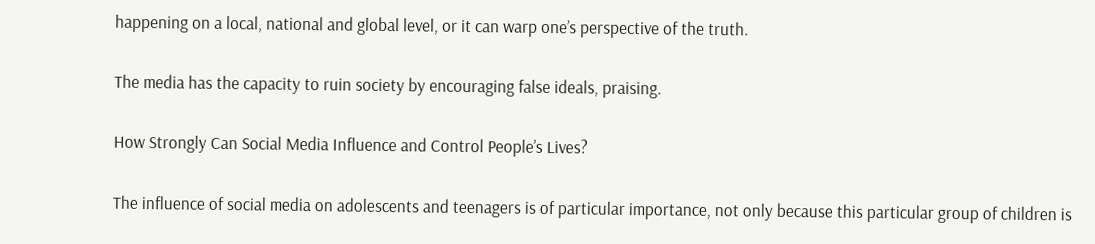happening on a local, national and global level, or it can warp one’s perspective of the truth.

The media has the capacity to ruin society by encouraging false ideals, praising.

How Strongly Can Social Media Influence and Control People’s Lives?

The influence of social media on adolescents and teenagers is of particular importance, not only because this particular group of children is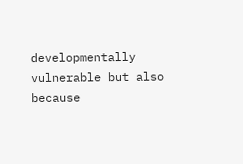developmentally vulnerable but also because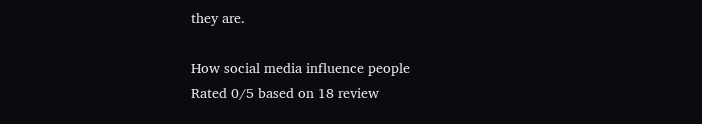they are.

How social media influence people
Rated 0/5 based on 18 review